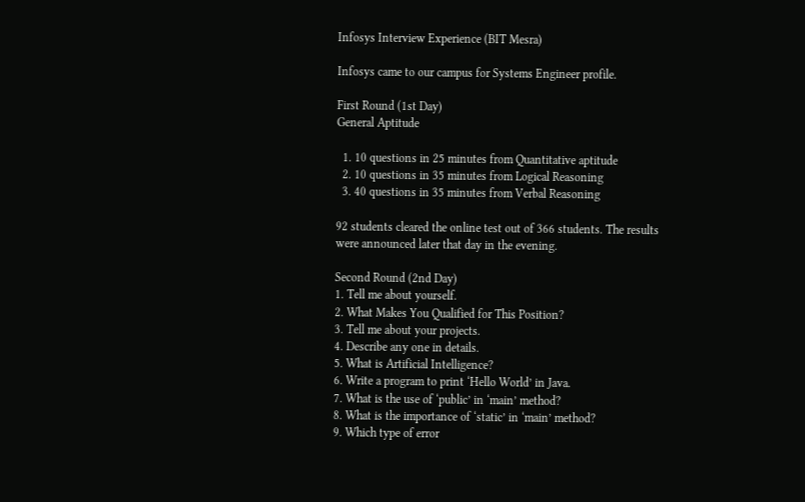Infosys Interview Experience (BIT Mesra)

Infosys came to our campus for Systems Engineer profile.

First Round (1st Day)
General Aptitude

  1. 10 questions in 25 minutes from Quantitative aptitude
  2. 10 questions in 35 minutes from Logical Reasoning
  3. 40 questions in 35 minutes from Verbal Reasoning

92 students cleared the online test out of 366 students. The results were announced later that day in the evening.

Second Round (2nd Day)
1. Tell me about yourself.
2. What Makes You Qualified for This Position?
3. Tell me about your projects.
4. Describe any one in details.
5. What is Artificial Intelligence?
6. Write a program to print ‘Hello World’ in Java.
7. What is the use of ‘public’ in ‘main’ method?
8. What is the importance of ‘static’ in ‘main’ method?
9. Which type of error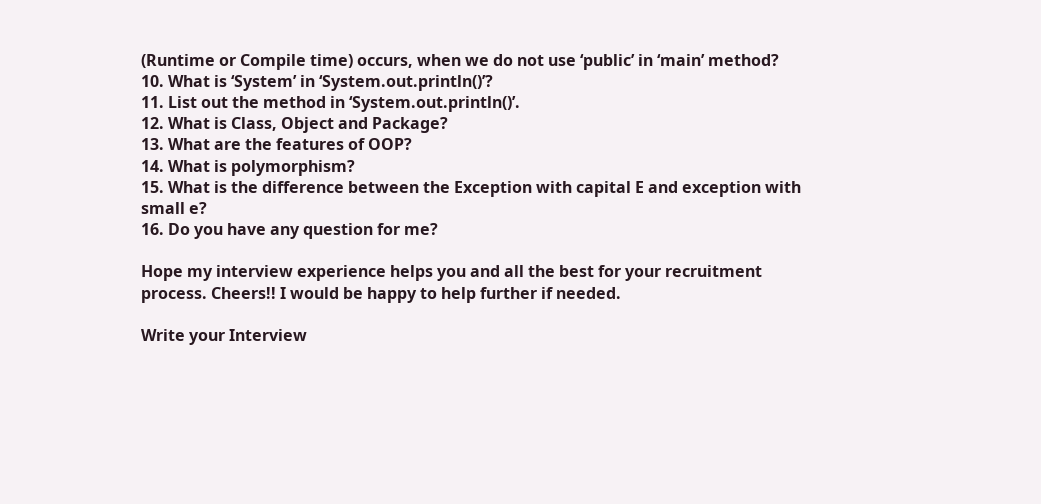(Runtime or Compile time) occurs, when we do not use ‘public’ in ‘main’ method?
10. What is ‘System’ in ‘System.out.println()’?
11. List out the method in ‘System.out.println()’.
12. What is Class, Object and Package?
13. What are the features of OOP?
14. What is polymorphism?
15. What is the difference between the Exception with capital E and exception with small e?
16. Do you have any question for me?

Hope my interview experience helps you and all the best for your recruitment process. Cheers!! I would be happy to help further if needed.

Write your Interview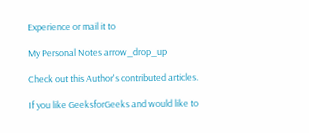Experience or mail it to

My Personal Notes arrow_drop_up

Check out this Author's contributed articles.

If you like GeeksforGeeks and would like to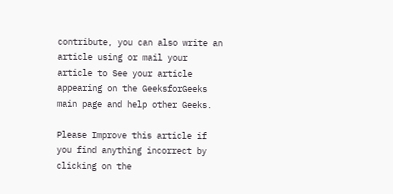contribute, you can also write an article using or mail your article to See your article appearing on the GeeksforGeeks main page and help other Geeks.

Please Improve this article if you find anything incorrect by clicking on the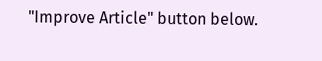"Improve Article" button below.